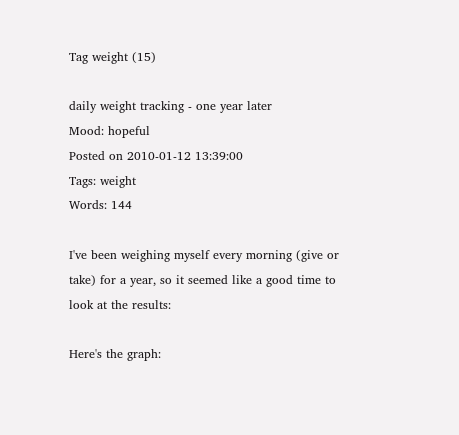Tag weight (15)

daily weight tracking - one year later
Mood: hopeful
Posted on 2010-01-12 13:39:00
Tags: weight
Words: 144

I've been weighing myself every morning (give or take) for a year, so it seemed like a good time to look at the results:

Here's the graph: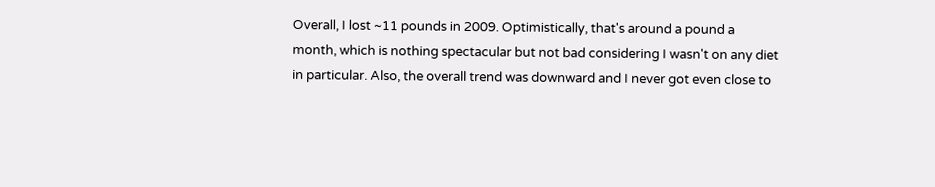Overall, I lost ~11 pounds in 2009. Optimistically, that's around a pound a month, which is nothing spectacular but not bad considering I wasn't on any diet in particular. Also, the overall trend was downward and I never got even close to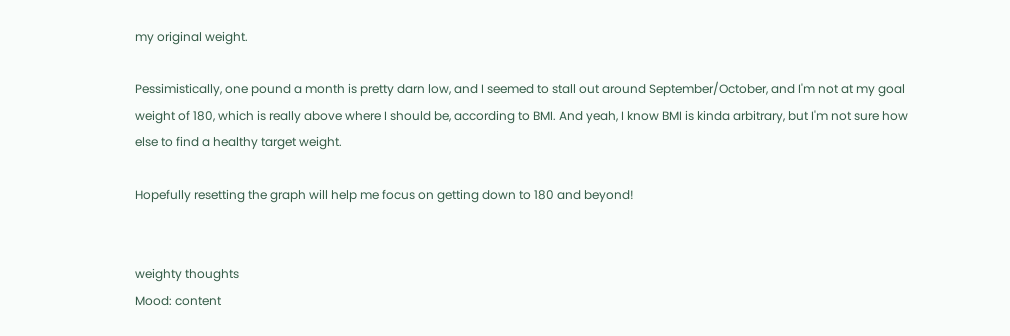my original weight.

Pessimistically, one pound a month is pretty darn low, and I seemed to stall out around September/October, and I'm not at my goal weight of 180, which is really above where I should be, according to BMI. And yeah, I know BMI is kinda arbitrary, but I'm not sure how else to find a healthy target weight.

Hopefully resetting the graph will help me focus on getting down to 180 and beyond!


weighty thoughts
Mood: content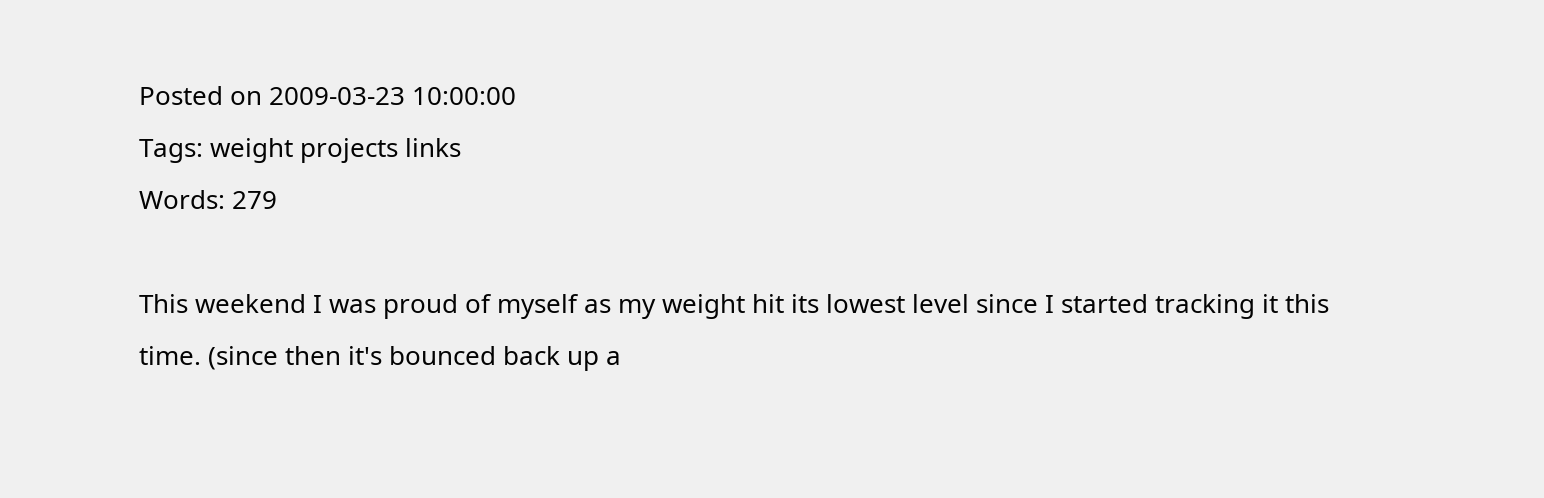Posted on 2009-03-23 10:00:00
Tags: weight projects links
Words: 279

This weekend I was proud of myself as my weight hit its lowest level since I started tracking it this time. (since then it's bounced back up a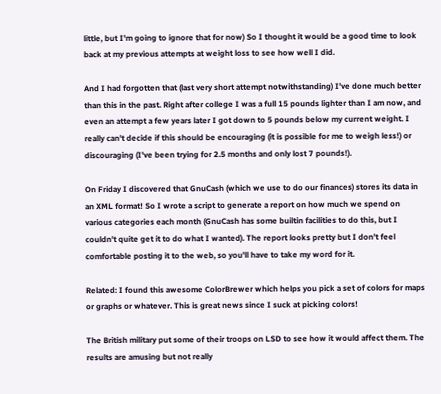little, but I'm going to ignore that for now) So I thought it would be a good time to look back at my previous attempts at weight loss to see how well I did.

And I had forgotten that (last very short attempt notwithstanding) I've done much better than this in the past. Right after college I was a full 15 pounds lighter than I am now, and even an attempt a few years later I got down to 5 pounds below my current weight. I really can't decide if this should be encouraging (it is possible for me to weigh less!) or discouraging (I've been trying for 2.5 months and only lost 7 pounds!).

On Friday I discovered that GnuCash (which we use to do our finances) stores its data in an XML format! So I wrote a script to generate a report on how much we spend on various categories each month (GnuCash has some builtin facilities to do this, but I couldn't quite get it to do what I wanted). The report looks pretty but I don't feel comfortable posting it to the web, so you'll have to take my word for it.

Related: I found this awesome ColorBrewer which helps you pick a set of colors for maps or graphs or whatever. This is great news since I suck at picking colors!

The British military put some of their troops on LSD to see how it would affect them. The results are amusing but not really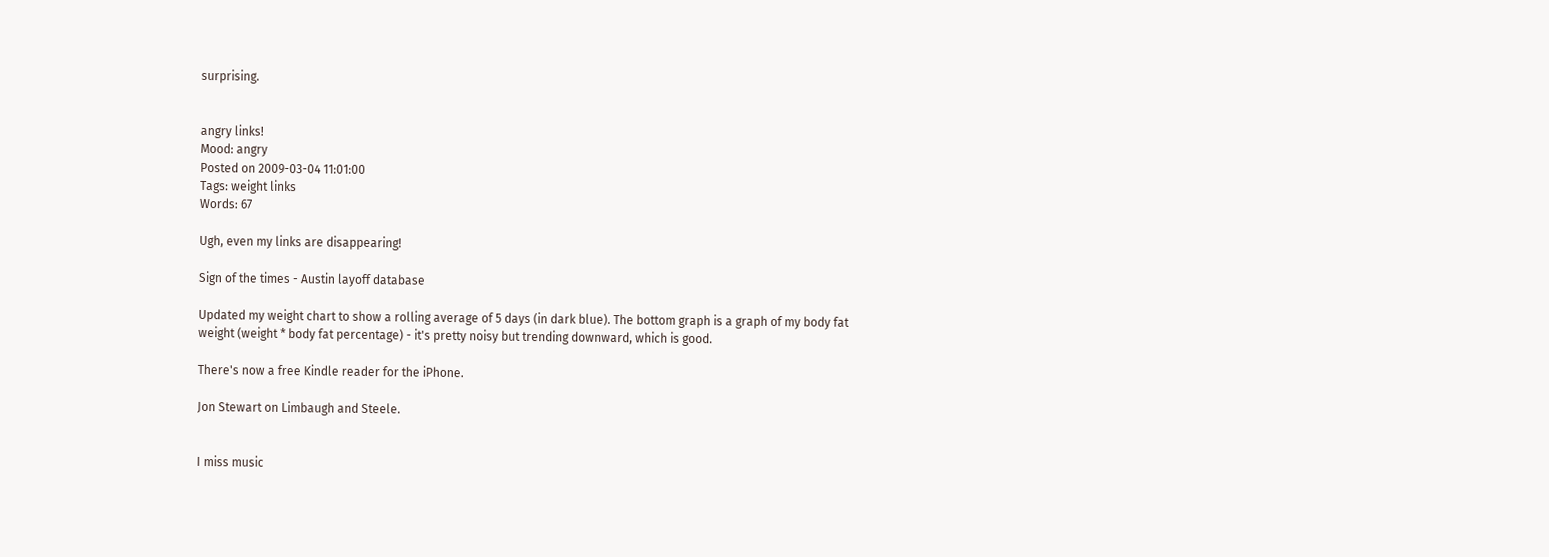surprising.


angry links!
Mood: angry
Posted on 2009-03-04 11:01:00
Tags: weight links
Words: 67

Ugh, even my links are disappearing!

Sign of the times - Austin layoff database

Updated my weight chart to show a rolling average of 5 days (in dark blue). The bottom graph is a graph of my body fat weight (weight * body fat percentage) - it's pretty noisy but trending downward, which is good.

There's now a free Kindle reader for the iPhone.

Jon Stewart on Limbaugh and Steele.


I miss music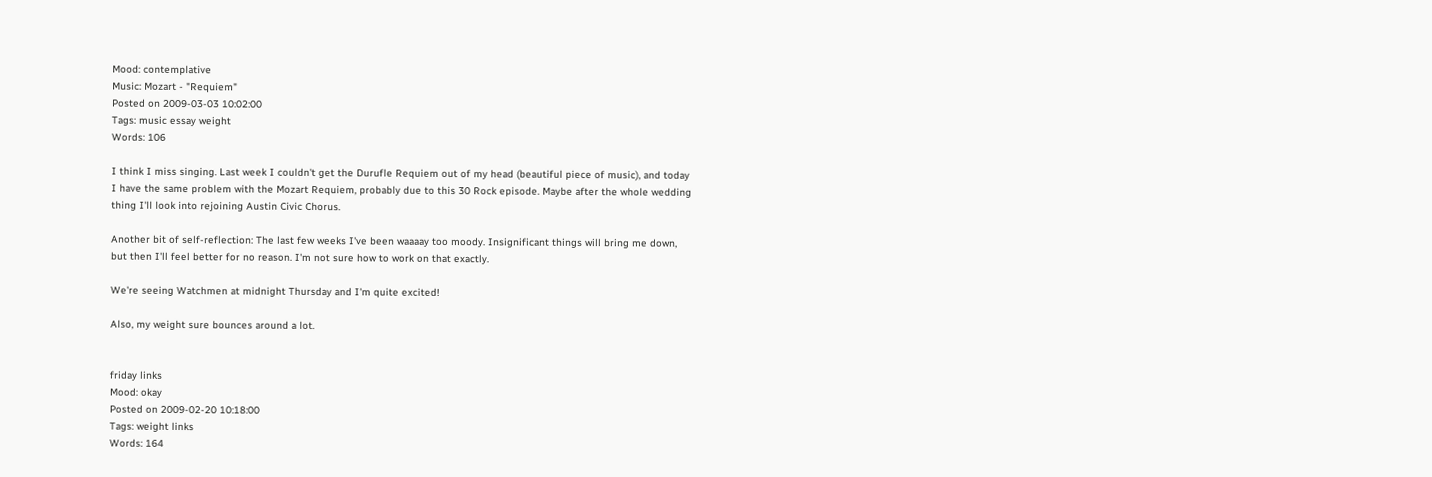Mood: contemplative
Music: Mozart - "Requiem"
Posted on 2009-03-03 10:02:00
Tags: music essay weight
Words: 106

I think I miss singing. Last week I couldn't get the Durufle Requiem out of my head (beautiful piece of music), and today I have the same problem with the Mozart Requiem, probably due to this 30 Rock episode. Maybe after the whole wedding thing I'll look into rejoining Austin Civic Chorus.

Another bit of self-reflection: The last few weeks I've been waaaay too moody. Insignificant things will bring me down, but then I'll feel better for no reason. I'm not sure how to work on that exactly.

We're seeing Watchmen at midnight Thursday and I'm quite excited!

Also, my weight sure bounces around a lot.


friday links
Mood: okay
Posted on 2009-02-20 10:18:00
Tags: weight links
Words: 164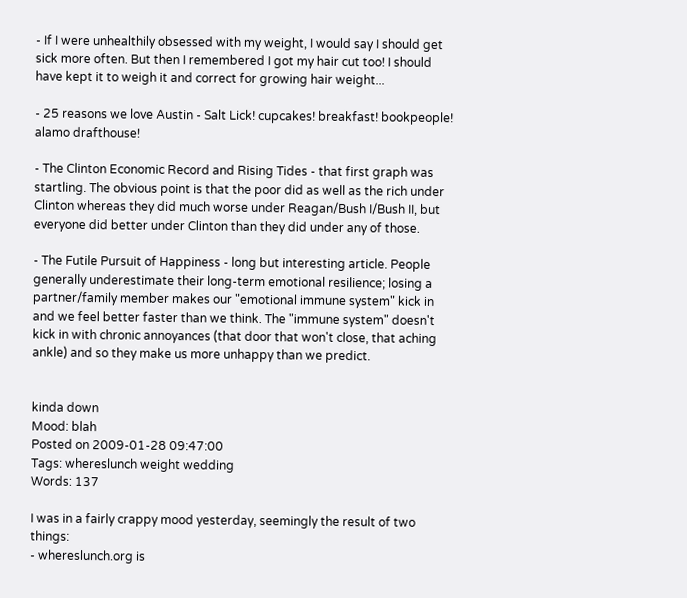- If I were unhealthily obsessed with my weight, I would say I should get sick more often. But then I remembered I got my hair cut too! I should have kept it to weigh it and correct for growing hair weight...

- 25 reasons we love Austin - Salt Lick! cupcakes! breakfast! bookpeople! alamo drafthouse!

- The Clinton Economic Record and Rising Tides - that first graph was startling. The obvious point is that the poor did as well as the rich under Clinton whereas they did much worse under Reagan/Bush I/Bush II, but everyone did better under Clinton than they did under any of those.

- The Futile Pursuit of Happiness - long but interesting article. People generally underestimate their long-term emotional resilience; losing a partner/family member makes our "emotional immune system" kick in and we feel better faster than we think. The "immune system" doesn't kick in with chronic annoyances (that door that won't close, that aching ankle) and so they make us more unhappy than we predict.


kinda down
Mood: blah
Posted on 2009-01-28 09:47:00
Tags: whereslunch weight wedding
Words: 137

I was in a fairly crappy mood yesterday, seemingly the result of two things:
- whereslunch.org is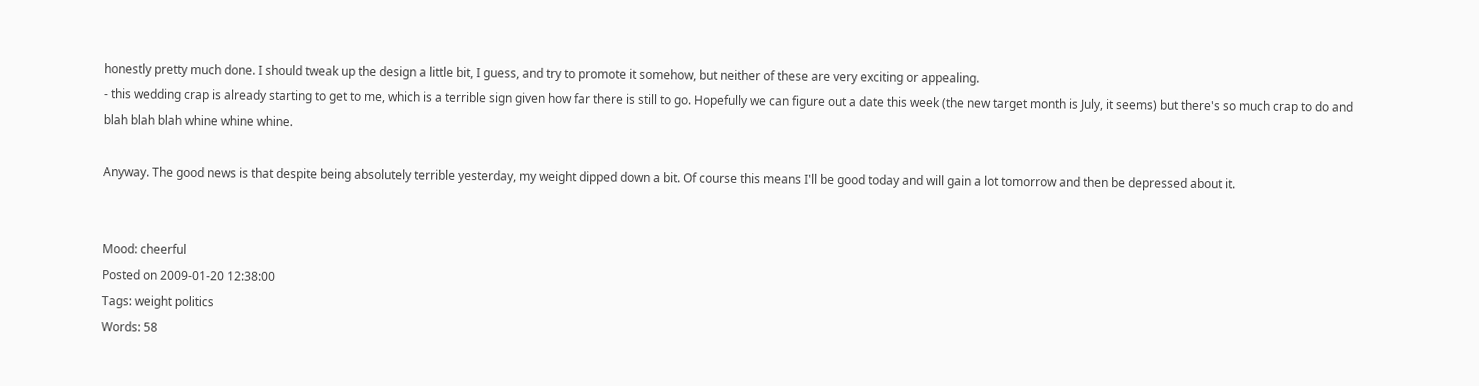honestly pretty much done. I should tweak up the design a little bit, I guess, and try to promote it somehow, but neither of these are very exciting or appealing.
- this wedding crap is already starting to get to me, which is a terrible sign given how far there is still to go. Hopefully we can figure out a date this week (the new target month is July, it seems) but there's so much crap to do and blah blah blah whine whine whine.

Anyway. The good news is that despite being absolutely terrible yesterday, my weight dipped down a bit. Of course this means I'll be good today and will gain a lot tomorrow and then be depressed about it.


Mood: cheerful
Posted on 2009-01-20 12:38:00
Tags: weight politics
Words: 58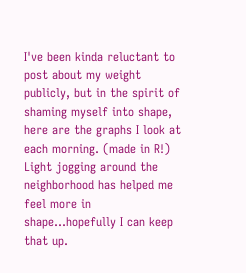I've been kinda reluctant to post about my weight publicly, but in the spirit of shaming myself into shape, here are the graphs I look at each morning. (made in R!) Light jogging around the neighborhood has helped me feel more in shape...hopefully I can keep that up.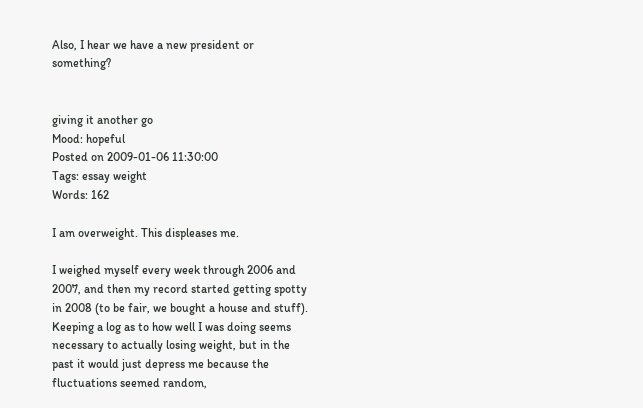Also, I hear we have a new president or something?


giving it another go
Mood: hopeful
Posted on 2009-01-06 11:30:00
Tags: essay weight
Words: 162

I am overweight. This displeases me.

I weighed myself every week through 2006 and 2007, and then my record started getting spotty in 2008 (to be fair, we bought a house and stuff). Keeping a log as to how well I was doing seems necessary to actually losing weight, but in the past it would just depress me because the fluctuations seemed random,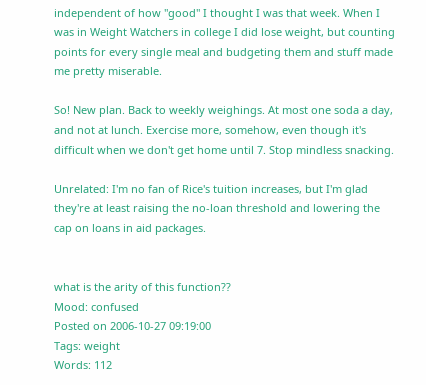independent of how "good" I thought I was that week. When I was in Weight Watchers in college I did lose weight, but counting points for every single meal and budgeting them and stuff made me pretty miserable.

So! New plan. Back to weekly weighings. At most one soda a day, and not at lunch. Exercise more, somehow, even though it's difficult when we don't get home until 7. Stop mindless snacking.

Unrelated: I'm no fan of Rice's tuition increases, but I'm glad they're at least raising the no-loan threshold and lowering the cap on loans in aid packages.


what is the arity of this function??
Mood: confused
Posted on 2006-10-27 09:19:00
Tags: weight
Words: 112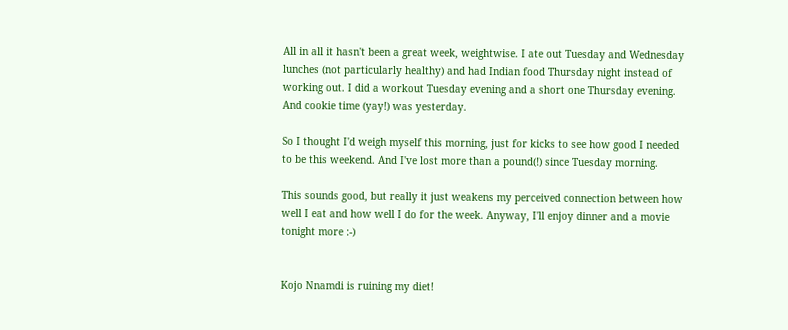All in all it hasn't been a great week, weightwise. I ate out Tuesday and Wednesday lunches (not particularly healthy) and had Indian food Thursday night instead of working out. I did a workout Tuesday evening and a short one Thursday evening. And cookie time (yay!) was yesterday.

So I thought I'd weigh myself this morning, just for kicks to see how good I needed to be this weekend. And I've lost more than a pound(!) since Tuesday morning.

This sounds good, but really it just weakens my perceived connection between how well I eat and how well I do for the week. Anyway, I'll enjoy dinner and a movie tonight more :-)


Kojo Nnamdi is ruining my diet!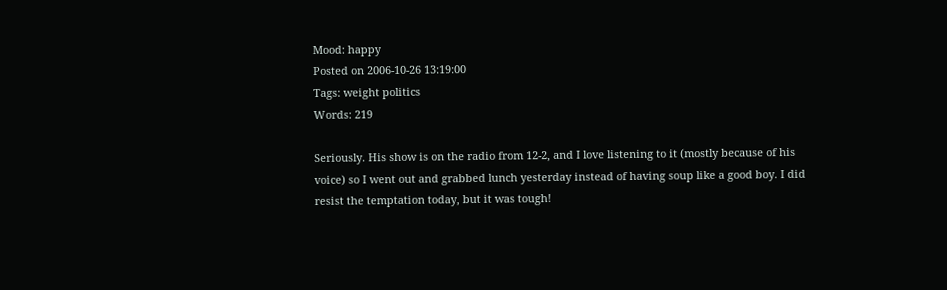Mood: happy
Posted on 2006-10-26 13:19:00
Tags: weight politics
Words: 219

Seriously. His show is on the radio from 12-2, and I love listening to it (mostly because of his voice) so I went out and grabbed lunch yesterday instead of having soup like a good boy. I did resist the temptation today, but it was tough!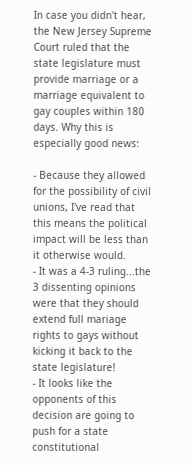In case you didn't hear, the New Jersey Supreme Court ruled that the state legislature must provide marriage or a marriage equivalent to gay couples within 180 days. Why this is especially good news:

- Because they allowed for the possibility of civil unions, I've read that this means the political impact will be less than it otherwise would.
- It was a 4-3 ruling...the 3 dissenting opinions were that they should extend full mariage rights to gays without kicking it back to the state legislature!
- It looks like the opponents of this decision are going to push for a state constitutional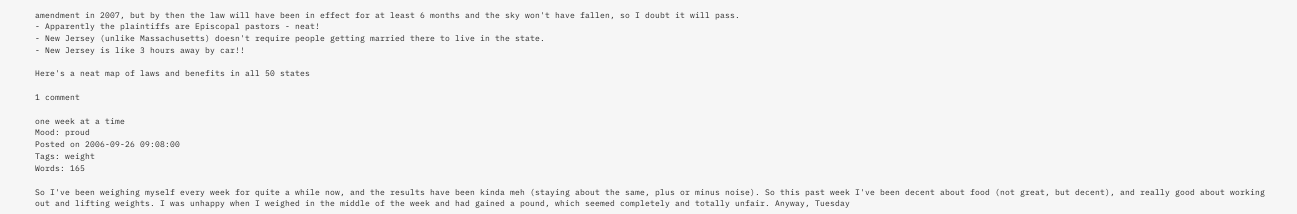amendment in 2007, but by then the law will have been in effect for at least 6 months and the sky won't have fallen, so I doubt it will pass.
- Apparently the plaintiffs are Episcopal pastors - neat!
- New Jersey (unlike Massachusetts) doesn't require people getting married there to live in the state.
- New Jersey is like 3 hours away by car!!

Here's a neat map of laws and benefits in all 50 states

1 comment

one week at a time
Mood: proud
Posted on 2006-09-26 09:08:00
Tags: weight
Words: 165

So I've been weighing myself every week for quite a while now, and the results have been kinda meh (staying about the same, plus or minus noise). So this past week I've been decent about food (not great, but decent), and really good about working out and lifting weights. I was unhappy when I weighed in the middle of the week and had gained a pound, which seemed completely and totally unfair. Anyway, Tuesday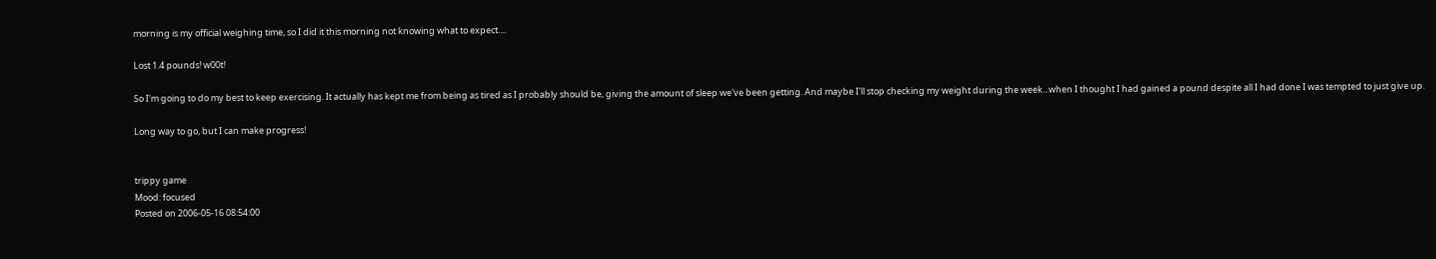morning is my official weighing time, so I did it this morning not knowing what to expect....

Lost 1.4 pounds! w00t!

So I'm going to do my best to keep exercising. It actually has kept me from being as tired as I probably should be, giving the amount of sleep we've been getting. And maybe I'll stop checking my weight during the week...when I thought I had gained a pound despite all I had done I was tempted to just give up.

Long way to go, but I can make progress!


trippy game
Mood: focused
Posted on 2006-05-16 08:54:00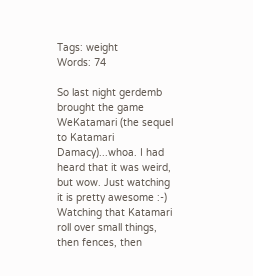Tags: weight
Words: 74

So last night gerdemb brought the game WeKatamari (the sequel to Katamari Damacy)...whoa. I had heard that it was weird, but wow. Just watching it is pretty awesome :-) Watching that Katamari roll over small things, then fences, then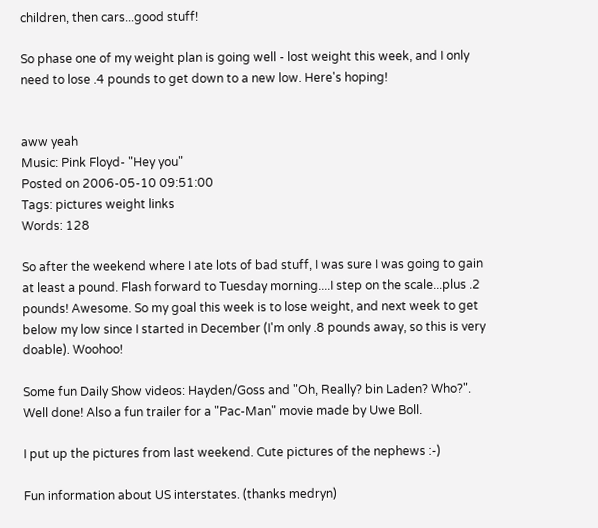children, then cars...good stuff!

So phase one of my weight plan is going well - lost weight this week, and I only need to lose .4 pounds to get down to a new low. Here's hoping!


aww yeah
Music: Pink Floyd- "Hey you"
Posted on 2006-05-10 09:51:00
Tags: pictures weight links
Words: 128

So after the weekend where I ate lots of bad stuff, I was sure I was going to gain at least a pound. Flash forward to Tuesday morning....I step on the scale...plus .2 pounds! Awesome. So my goal this week is to lose weight, and next week to get below my low since I started in December (I'm only .8 pounds away, so this is very doable). Woohoo!

Some fun Daily Show videos: Hayden/Goss and "Oh, Really? bin Laden? Who?". Well done! Also a fun trailer for a "Pac-Man" movie made by Uwe Boll.

I put up the pictures from last weekend. Cute pictures of the nephews :-)

Fun information about US interstates. (thanks medryn)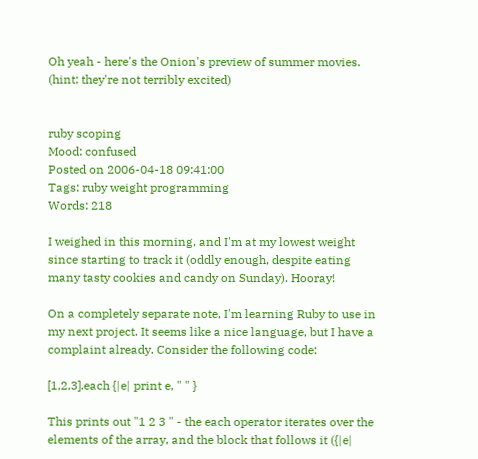Oh yeah - here's the Onion's preview of summer movies. (hint: they're not terribly excited)


ruby scoping
Mood: confused
Posted on 2006-04-18 09:41:00
Tags: ruby weight programming
Words: 218

I weighed in this morning, and I'm at my lowest weight since starting to track it (oddly enough, despite eating many tasty cookies and candy on Sunday). Hooray!

On a completely separate note, I'm learning Ruby to use in my next project. It seems like a nice language, but I have a complaint already. Consider the following code:

[1,2,3].each {|e| print e, " " }

This prints out "1 2 3 " - the each operator iterates over the elements of the array, and the block that follows it ({|e|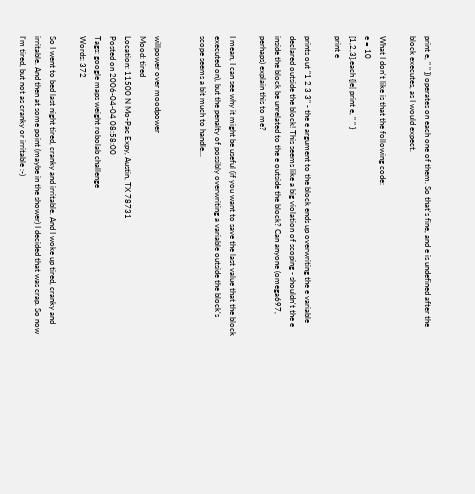print e, " " }) operates on each one of them. So that's fine, and e is undefined after the block executes, as I would expect.

What I don't like is that the following code:
e = 10
[1,2,3].each {|e| print e, " " }
print e

prints out "1 2 3 3" - the e argument to the block ends up overwriting the e variable declared outside the block! This seems like a big violation of scoping - shouldn't the e inside the block be unrelated to the e outside the block? Can anyone (omega697, perhaps) explain this to me?

I mean, I can see why it might be useful (if you want to save the last value that the block executed on), but the penalty of possibly overwriting a variable outside the block's scope seems a bit much to handle...


willpower over moodpower
Mood: tired
Location: 11500 N Mo-Pac Expy, Austin, TX 78731
Posted on 2006-04-04 08:58:00
Tags: google maps weight robolab challenge
Words: 372

So I went to bed last night tired, cranky and irritable. And I woke up tired, cranky and irritable. And then at some point (maybe in the shower) I decided that was crap. So now I'm tired, but not as cranky or irritable :-)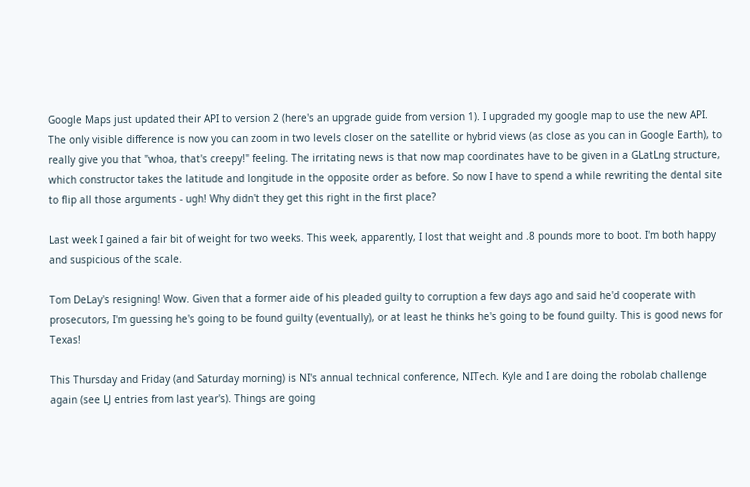Google Maps just updated their API to version 2 (here's an upgrade guide from version 1). I upgraded my google map to use the new API. The only visible difference is now you can zoom in two levels closer on the satellite or hybrid views (as close as you can in Google Earth), to really give you that "whoa, that's creepy!" feeling. The irritating news is that now map coordinates have to be given in a GLatLng structure, which constructor takes the latitude and longitude in the opposite order as before. So now I have to spend a while rewriting the dental site to flip all those arguments - ugh! Why didn't they get this right in the first place?

Last week I gained a fair bit of weight for two weeks. This week, apparently, I lost that weight and .8 pounds more to boot. I'm both happy and suspicious of the scale.

Tom DeLay's resigning! Wow. Given that a former aide of his pleaded guilty to corruption a few days ago and said he'd cooperate with prosecutors, I'm guessing he's going to be found guilty (eventually), or at least he thinks he's going to be found guilty. This is good news for Texas!

This Thursday and Friday (and Saturday morning) is NI's annual technical conference, NITech. Kyle and I are doing the robolab challenge again (see LJ entries from last year's). Things are going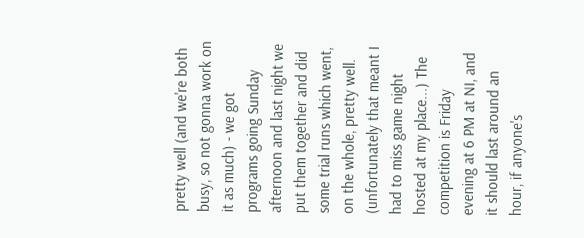pretty well (and we're both busy, so not gonna work on it as much) - we got programs going Sunday afternoon and last night we put them together and did some trial runs which went, on the whole, pretty well. (unfortunately that meant I had to miss game night hosted at my place...) The competition is Friday evening at 6 PM at NI, and it should last around an hour, if anyone's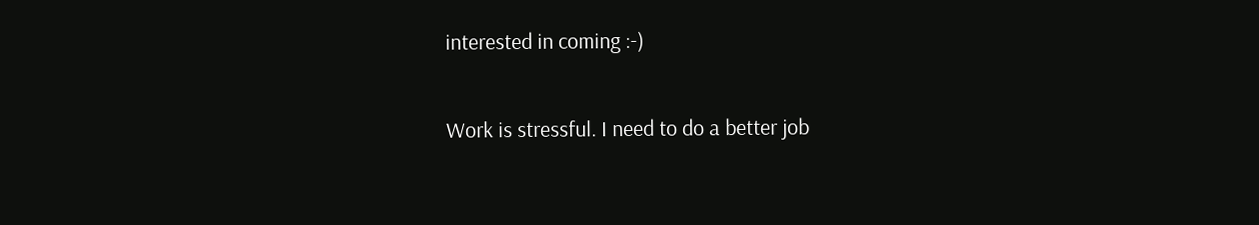interested in coming :-)

Work is stressful. I need to do a better job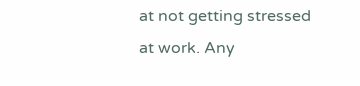at not getting stressed at work. Any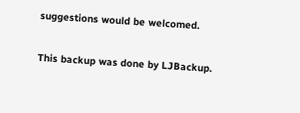suggestions would be welcomed.


This backup was done by LJBackup.